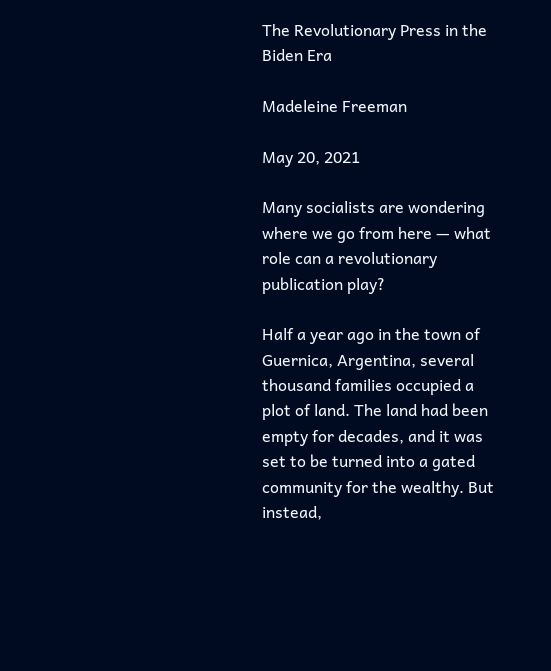The Revolutionary Press in the Biden Era

Madeleine Freeman

May 20, 2021

Many socialists are wondering where we go from here — what role can a revolutionary publication play?

Half a year ago in the town of Guernica, Argentina, several thousand families occupied a plot of land. The land had been empty for decades, and it was set to be turned into a gated community for the wealthy. But instead,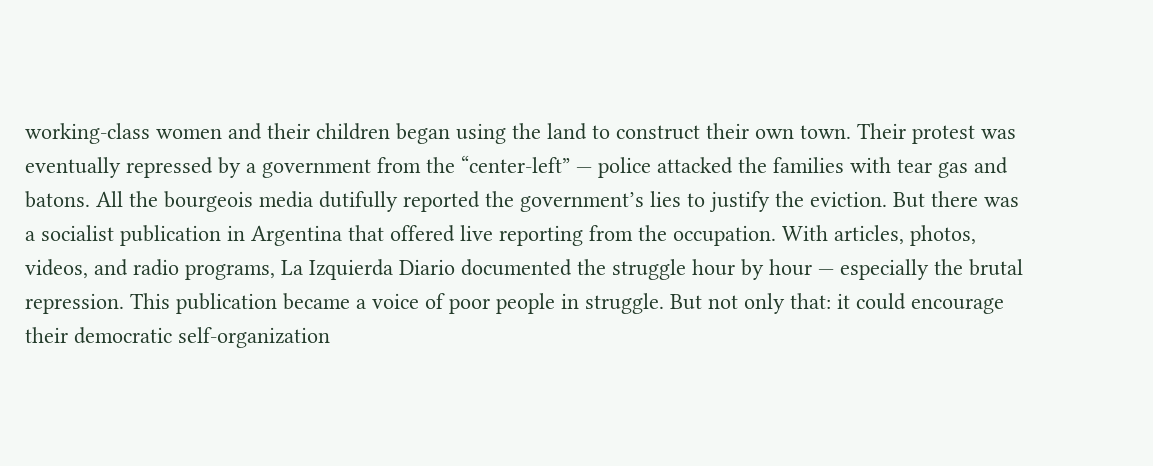working-class women and their children began using the land to construct their own town. Their protest was eventually repressed by a government from the “center-left” — police attacked the families with tear gas and batons. All the bourgeois media dutifully reported the government’s lies to justify the eviction. But there was a socialist publication in Argentina that offered live reporting from the occupation. With articles, photos, videos, and radio programs, La Izquierda Diario documented the struggle hour by hour — especially the brutal repression. This publication became a voice of poor people in struggle. But not only that: it could encourage their democratic self-organization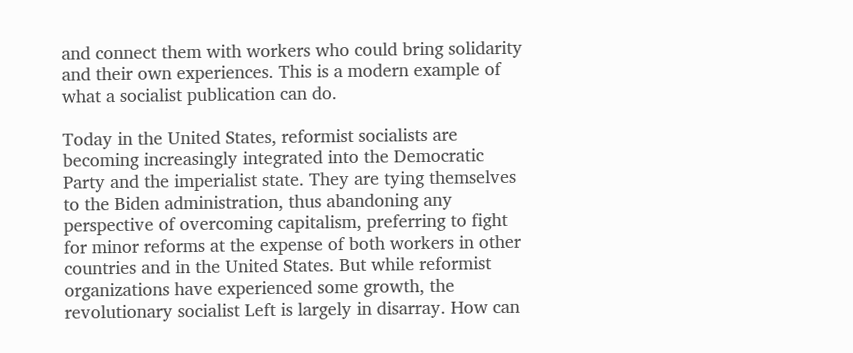and connect them with workers who could bring solidarity and their own experiences. This is a modern example of what a socialist publication can do.

Today in the United States, reformist socialists are becoming increasingly integrated into the Democratic Party and the imperialist state. They are tying themselves to the Biden administration, thus abandoning any perspective of overcoming capitalism, preferring to fight for minor reforms at the expense of both workers in other countries and in the United States. But while reformist organizations have experienced some growth, the revolutionary socialist Left is largely in disarray. How can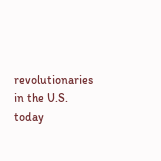revolutionaries in the U.S. today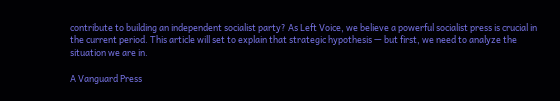contribute to building an independent socialist party? As Left Voice, we believe a powerful socialist press is crucial in the current period. This article will set to explain that strategic hypothesis — but first, we need to analyze the situation we are in.

A Vanguard Press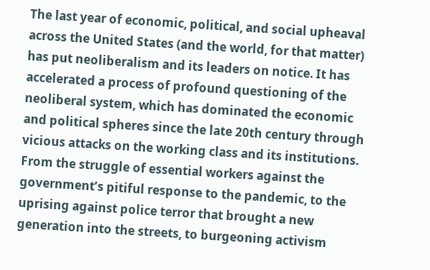The last year of economic, political, and social upheaval across the United States (and the world, for that matter) has put neoliberalism and its leaders on notice. It has accelerated a process of profound questioning of the neoliberal system, which has dominated the economic and political spheres since the late 20th century through vicious attacks on the working class and its institutions. From the struggle of essential workers against the government’s pitiful response to the pandemic, to the uprising against police terror that brought a new generation into the streets, to burgeoning activism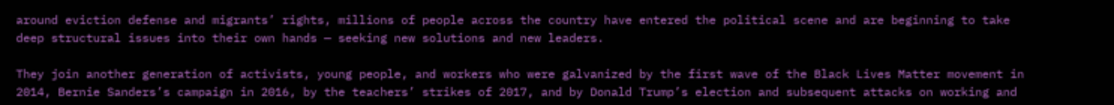around eviction defense and migrants’ rights, millions of people across the country have entered the political scene and are beginning to take deep structural issues into their own hands — seeking new solutions and new leaders.

They join another generation of activists, young people, and workers who were galvanized by the first wave of the Black Lives Matter movement in 2014, Bernie Sanders’s campaign in 2016, by the teachers’ strikes of 2017, and by Donald Trump’s election and subsequent attacks on working and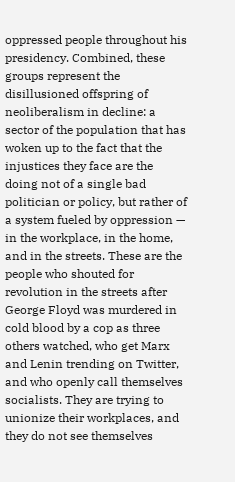oppressed people throughout his presidency. Combined, these groups represent the disillusioned offspring of neoliberalism in decline: a sector of the population that has woken up to the fact that the injustices they face are the doing not of a single bad politician or policy, but rather of a system fueled by oppression — in the workplace, in the home, and in the streets. These are the people who shouted for revolution in the streets after George Floyd was murdered in cold blood by a cop as three others watched, who get Marx and Lenin trending on Twitter, and who openly call themselves socialists. They are trying to unionize their workplaces, and they do not see themselves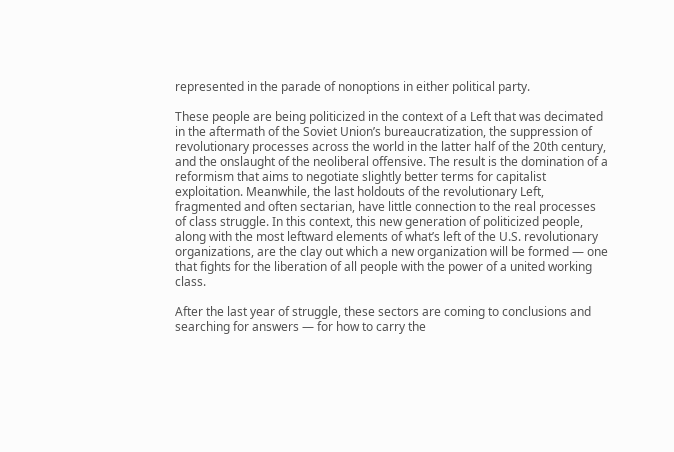represented in the parade of nonoptions in either political party.

These people are being politicized in the context of a Left that was decimated in the aftermath of the Soviet Union’s bureaucratization, the suppression of revolutionary processes across the world in the latter half of the 20th century, and the onslaught of the neoliberal offensive. The result is the domination of a reformism that aims to negotiate slightly better terms for capitalist exploitation. Meanwhile, the last holdouts of the revolutionary Left, fragmented and often sectarian, have little connection to the real processes of class struggle. In this context, this new generation of politicized people, along with the most leftward elements of what’s left of the U.S. revolutionary organizations, are the clay out which a new organization will be formed — one that fights for the liberation of all people with the power of a united working class.

After the last year of struggle, these sectors are coming to conclusions and searching for answers — for how to carry the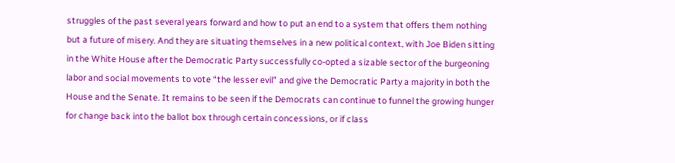struggles of the past several years forward and how to put an end to a system that offers them nothing but a future of misery. And they are situating themselves in a new political context, with Joe Biden sitting in the White House after the Democratic Party successfully co-opted a sizable sector of the burgeoning labor and social movements to vote “the lesser evil” and give the Democratic Party a majority in both the House and the Senate. It remains to be seen if the Democrats can continue to funnel the growing hunger for change back into the ballot box through certain concessions, or if class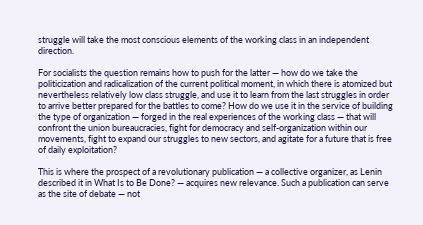struggle will take the most conscious elements of the working class in an independent direction.

For socialists the question remains how to push for the latter — how do we take the politicization and radicalization of the current political moment, in which there is atomized but nevertheless relatively low class struggle, and use it to learn from the last struggles in order to arrive better prepared for the battles to come? How do we use it in the service of building the type of organization — forged in the real experiences of the working class — that will confront the union bureaucracies, fight for democracy and self-organization within our movements, fight to expand our struggles to new sectors, and agitate for a future that is free of daily exploitation?

This is where the prospect of a revolutionary publication — a collective organizer, as Lenin described it in What Is to Be Done? — acquires new relevance. Such a publication can serve as the site of debate — not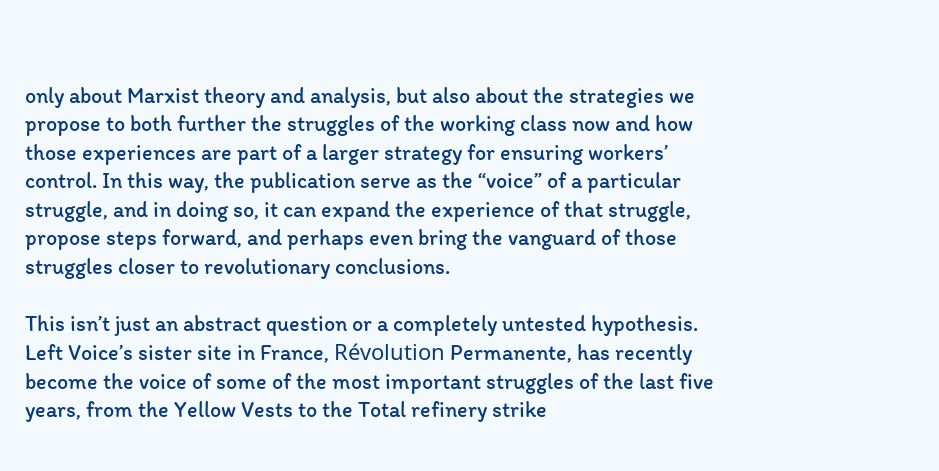only about Marxist theory and analysis, but also about the strategies we propose to both further the struggles of the working class now and how those experiences are part of a larger strategy for ensuring workers’ control. In this way, the publication serve as the “voice” of a particular struggle, and in doing so, it can expand the experience of that struggle, propose steps forward, and perhaps even bring the vanguard of those struggles closer to revolutionary conclusions.

This isn’t just an abstract question or a completely untested hypothesis. Left Voice’s sister site in France, Révolution Permanente, has recently become the voice of some of the most important struggles of the last five years, from the Yellow Vests to the Total refinery strike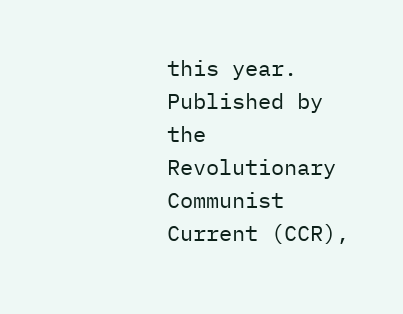this year. Published by the Revolutionary Communist Current (CCR),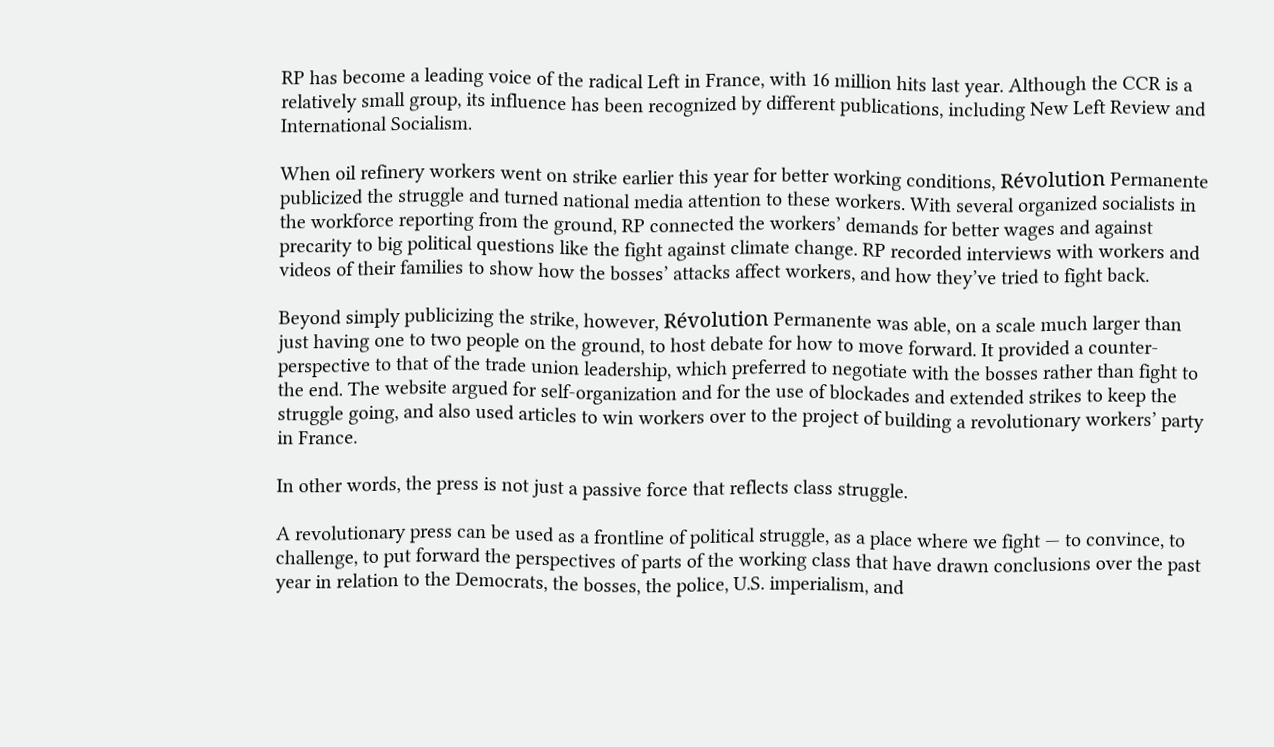RP has become a leading voice of the radical Left in France, with 16 million hits last year. Although the CCR is a relatively small group, its influence has been recognized by different publications, including New Left Review and International Socialism.

When oil refinery workers went on strike earlier this year for better working conditions, Révolution Permanente publicized the struggle and turned national media attention to these workers. With several organized socialists in the workforce reporting from the ground, RP connected the workers’ demands for better wages and against precarity to big political questions like the fight against climate change. RP recorded interviews with workers and videos of their families to show how the bosses’ attacks affect workers, and how they’ve tried to fight back.

Beyond simply publicizing the strike, however, Révolution Permanente was able, on a scale much larger than just having one to two people on the ground, to host debate for how to move forward. It provided a counter-perspective to that of the trade union leadership, which preferred to negotiate with the bosses rather than fight to the end. The website argued for self-organization and for the use of blockades and extended strikes to keep the struggle going, and also used articles to win workers over to the project of building a revolutionary workers’ party in France.

In other words, the press is not just a passive force that reflects class struggle.

A revolutionary press can be used as a frontline of political struggle, as a place where we fight — to convince, to challenge, to put forward the perspectives of parts of the working class that have drawn conclusions over the past year in relation to the Democrats, the bosses, the police, U.S. imperialism, and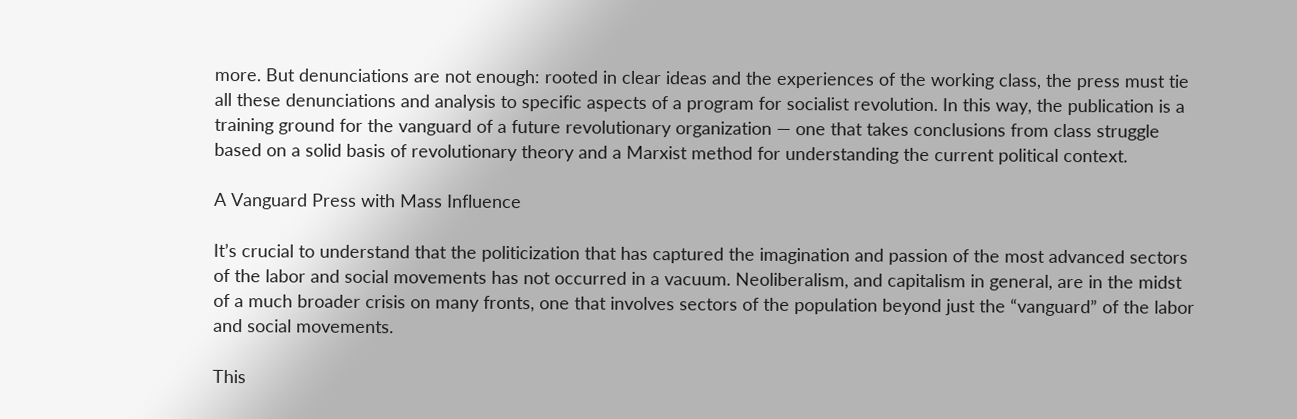more. But denunciations are not enough: rooted in clear ideas and the experiences of the working class, the press must tie all these denunciations and analysis to specific aspects of a program for socialist revolution. In this way, the publication is a training ground for the vanguard of a future revolutionary organization — one that takes conclusions from class struggle based on a solid basis of revolutionary theory and a Marxist method for understanding the current political context.

A Vanguard Press with Mass Influence

It’s crucial to understand that the politicization that has captured the imagination and passion of the most advanced sectors of the labor and social movements has not occurred in a vacuum. Neoliberalism, and capitalism in general, are in the midst of a much broader crisis on many fronts, one that involves sectors of the population beyond just the “vanguard” of the labor and social movements.

This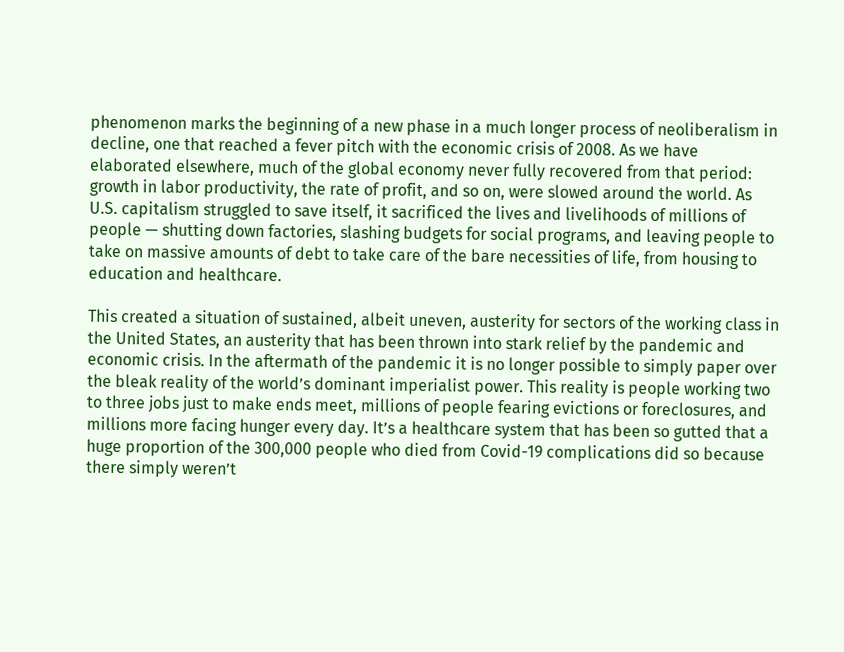phenomenon marks the beginning of a new phase in a much longer process of neoliberalism in decline, one that reached a fever pitch with the economic crisis of 2008. As we have elaborated elsewhere, much of the global economy never fully recovered from that period: growth in labor productivity, the rate of profit, and so on, were slowed around the world. As U.S. capitalism struggled to save itself, it sacrificed the lives and livelihoods of millions of people — shutting down factories, slashing budgets for social programs, and leaving people to take on massive amounts of debt to take care of the bare necessities of life, from housing to education and healthcare.

This created a situation of sustained, albeit uneven, austerity for sectors of the working class in the United States, an austerity that has been thrown into stark relief by the pandemic and economic crisis. In the aftermath of the pandemic it is no longer possible to simply paper over the bleak reality of the world’s dominant imperialist power. This reality is people working two to three jobs just to make ends meet, millions of people fearing evictions or foreclosures, and millions more facing hunger every day. It’s a healthcare system that has been so gutted that a huge proportion of the 300,000 people who died from Covid-19 complications did so because there simply weren’t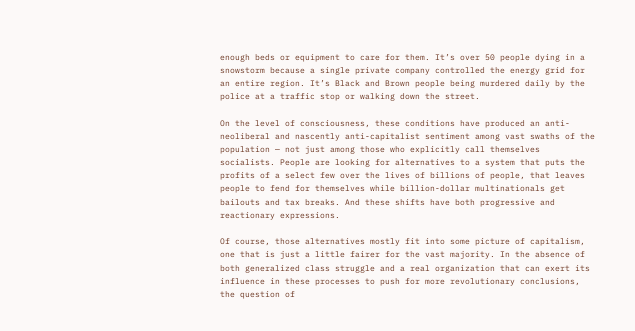enough beds or equipment to care for them. It’s over 50 people dying in a snowstorm because a single private company controlled the energy grid for an entire region. It’s Black and Brown people being murdered daily by the police at a traffic stop or walking down the street.

On the level of consciousness, these conditions have produced an anti-neoliberal and nascently anti-capitalist sentiment among vast swaths of the population — not just among those who explicitly call themselves socialists. People are looking for alternatives to a system that puts the profits of a select few over the lives of billions of people, that leaves people to fend for themselves while billion-dollar multinationals get bailouts and tax breaks. And these shifts have both progressive and reactionary expressions.

Of course, those alternatives mostly fit into some picture of capitalism, one that is just a little fairer for the vast majority. In the absence of both generalized class struggle and a real organization that can exert its influence in these processes to push for more revolutionary conclusions, the question of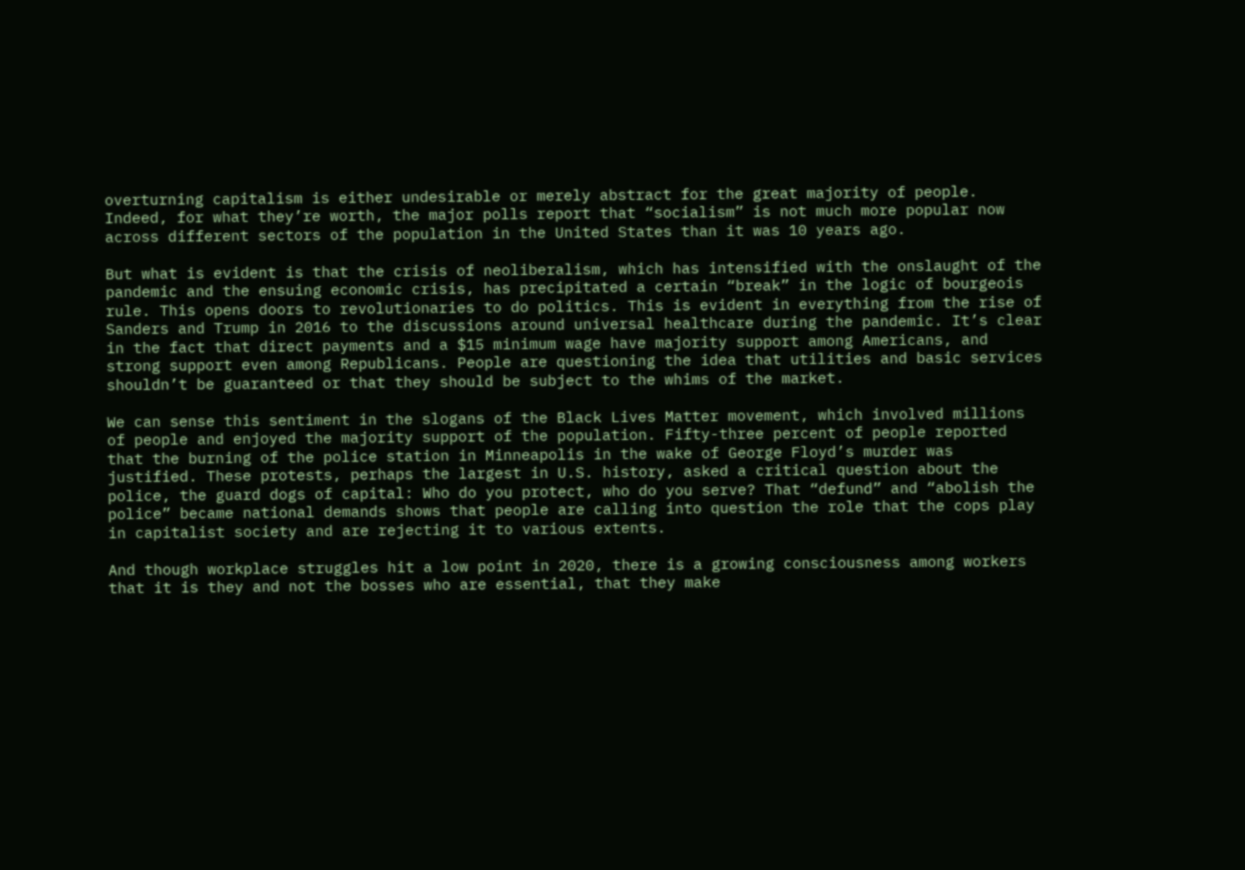overturning capitalism is either undesirable or merely abstract for the great majority of people. Indeed, for what they’re worth, the major polls report that “socialism” is not much more popular now across different sectors of the population in the United States than it was 10 years ago.

But what is evident is that the crisis of neoliberalism, which has intensified with the onslaught of the pandemic and the ensuing economic crisis, has precipitated a certain “break” in the logic of bourgeois rule. This opens doors to revolutionaries to do politics. This is evident in everything from the rise of Sanders and Trump in 2016 to the discussions around universal healthcare during the pandemic. It’s clear in the fact that direct payments and a $15 minimum wage have majority support among Americans, and strong support even among Republicans. People are questioning the idea that utilities and basic services shouldn’t be guaranteed or that they should be subject to the whims of the market.

We can sense this sentiment in the slogans of the Black Lives Matter movement, which involved millions of people and enjoyed the majority support of the population. Fifty-three percent of people reported that the burning of the police station in Minneapolis in the wake of George Floyd’s murder was justified. These protests, perhaps the largest in U.S. history, asked a critical question about the police, the guard dogs of capital: Who do you protect, who do you serve? That “defund” and “abolish the police” became national demands shows that people are calling into question the role that the cops play in capitalist society and are rejecting it to various extents.

And though workplace struggles hit a low point in 2020, there is a growing consciousness among workers that it is they and not the bosses who are essential, that they make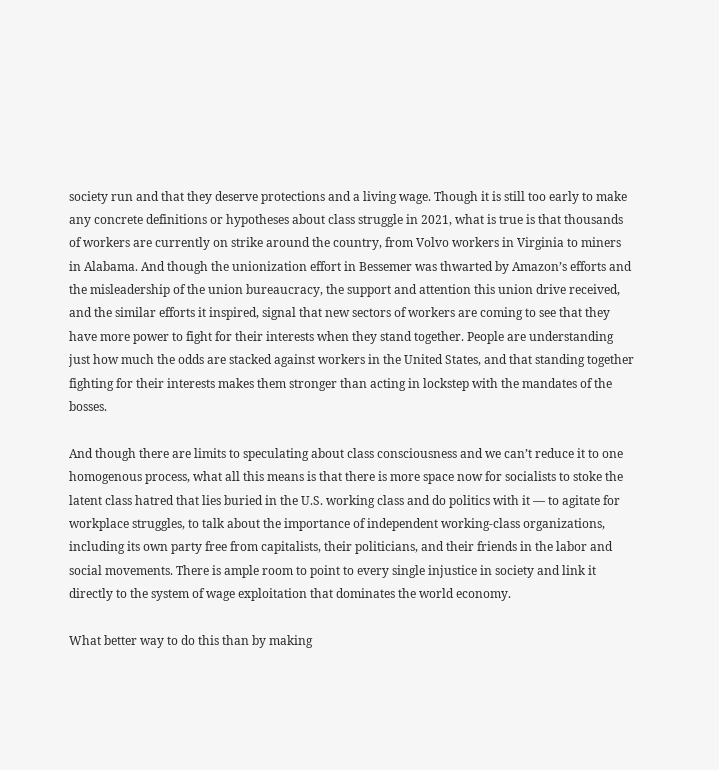society run and that they deserve protections and a living wage. Though it is still too early to make any concrete definitions or hypotheses about class struggle in 2021, what is true is that thousands of workers are currently on strike around the country, from Volvo workers in Virginia to miners in Alabama. And though the unionization effort in Bessemer was thwarted by Amazon’s efforts and the misleadership of the union bureaucracy, the support and attention this union drive received, and the similar efforts it inspired, signal that new sectors of workers are coming to see that they have more power to fight for their interests when they stand together. People are understanding just how much the odds are stacked against workers in the United States, and that standing together fighting for their interests makes them stronger than acting in lockstep with the mandates of the bosses.

And though there are limits to speculating about class consciousness and we can’t reduce it to one homogenous process, what all this means is that there is more space now for socialists to stoke the latent class hatred that lies buried in the U.S. working class and do politics with it — to agitate for workplace struggles, to talk about the importance of independent working-class organizations, including its own party free from capitalists, their politicians, and their friends in the labor and social movements. There is ample room to point to every single injustice in society and link it directly to the system of wage exploitation that dominates the world economy.

What better way to do this than by making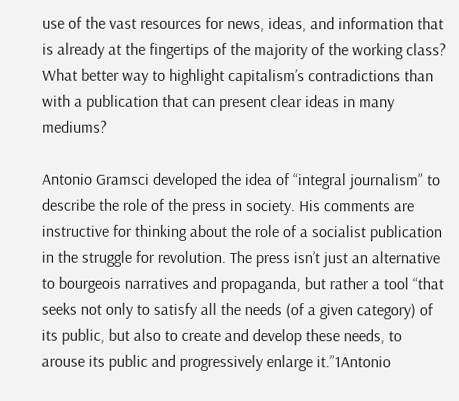use of the vast resources for news, ideas, and information that is already at the fingertips of the majority of the working class? What better way to highlight capitalism’s contradictions than with a publication that can present clear ideas in many mediums?

Antonio Gramsci developed the idea of “integral journalism” to describe the role of the press in society. His comments are instructive for thinking about the role of a socialist publication in the struggle for revolution. The press isn’t just an alternative to bourgeois narratives and propaganda, but rather a tool “that seeks not only to satisfy all the needs (of a given category) of its public, but also to create and develop these needs, to arouse its public and progressively enlarge it.”1Antonio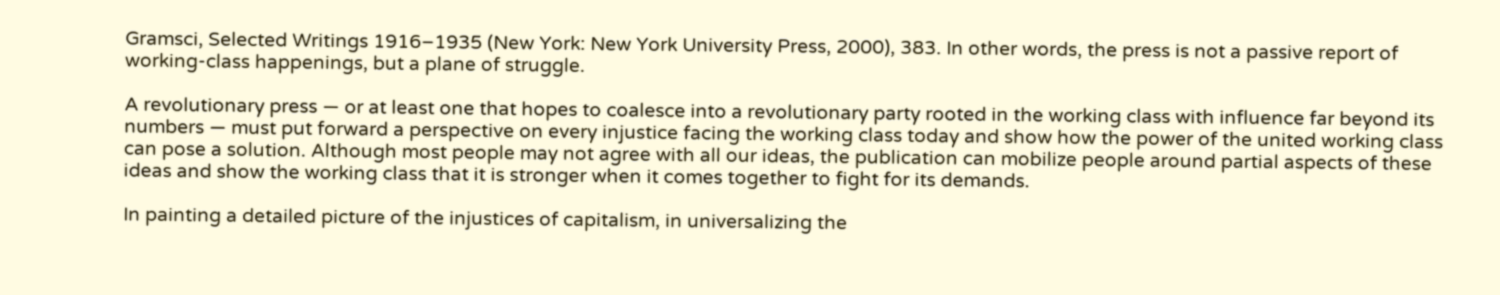Gramsci, Selected Writings 1916–1935 (New York: New York University Press, 2000), 383. In other words, the press is not a passive report of working-class happenings, but a plane of struggle.

A revolutionary press — or at least one that hopes to coalesce into a revolutionary party rooted in the working class with influence far beyond its numbers — must put forward a perspective on every injustice facing the working class today and show how the power of the united working class can pose a solution. Although most people may not agree with all our ideas, the publication can mobilize people around partial aspects of these ideas and show the working class that it is stronger when it comes together to fight for its demands.

In painting a detailed picture of the injustices of capitalism, in universalizing the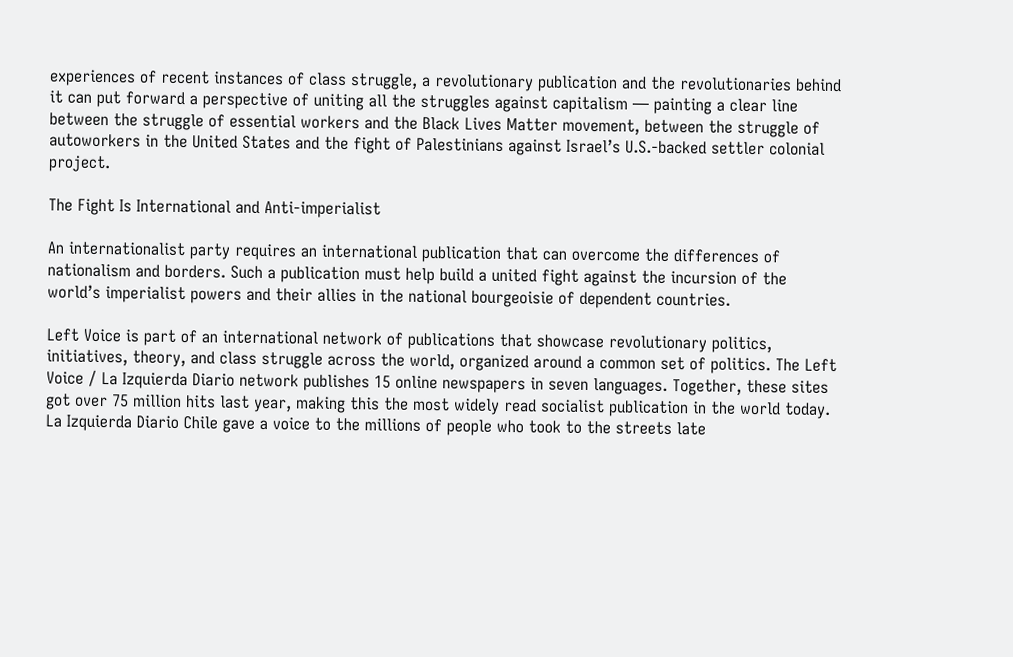experiences of recent instances of class struggle, a revolutionary publication and the revolutionaries behind it can put forward a perspective of uniting all the struggles against capitalism — painting a clear line between the struggle of essential workers and the Black Lives Matter movement, between the struggle of autoworkers in the United States and the fight of Palestinians against Israel’s U.S.-backed settler colonial project.

The Fight Is International and Anti-imperialist

An internationalist party requires an international publication that can overcome the differences of nationalism and borders. Such a publication must help build a united fight against the incursion of the world’s imperialist powers and their allies in the national bourgeoisie of dependent countries.

Left Voice is part of an international network of publications that showcase revolutionary politics, initiatives, theory, and class struggle across the world, organized around a common set of politics. The Left Voice / La Izquierda Diario network publishes 15 online newspapers in seven languages. Together, these sites got over 75 million hits last year, making this the most widely read socialist publication in the world today. La Izquierda Diario Chile gave a voice to the millions of people who took to the streets late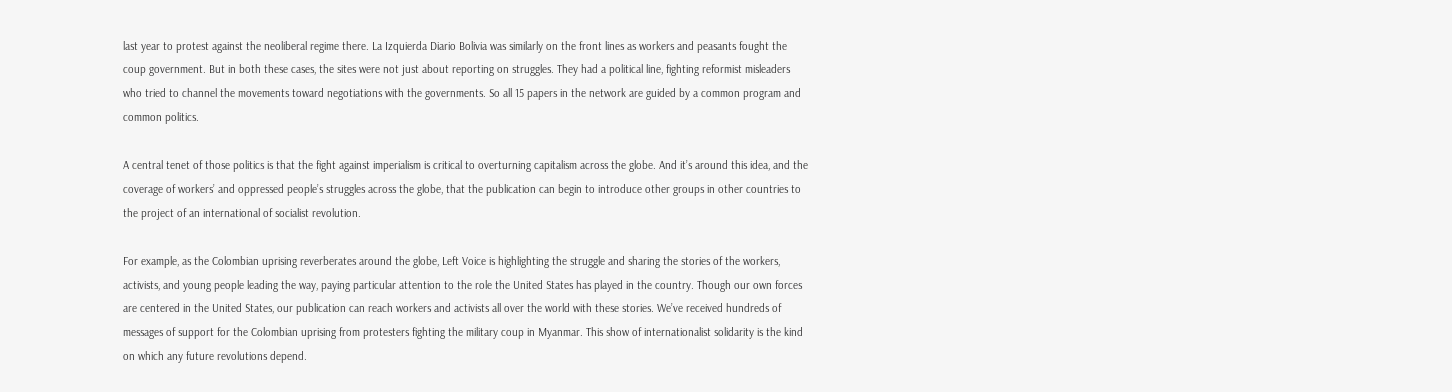last year to protest against the neoliberal regime there. La Izquierda Diario Bolivia was similarly on the front lines as workers and peasants fought the coup government. But in both these cases, the sites were not just about reporting on struggles. They had a political line, fighting reformist misleaders who tried to channel the movements toward negotiations with the governments. So all 15 papers in the network are guided by a common program and common politics.

A central tenet of those politics is that the fight against imperialism is critical to overturning capitalism across the globe. And it’s around this idea, and the coverage of workers’ and oppressed people’s struggles across the globe, that the publication can begin to introduce other groups in other countries to the project of an international of socialist revolution.

For example, as the Colombian uprising reverberates around the globe, Left Voice is highlighting the struggle and sharing the stories of the workers, activists, and young people leading the way, paying particular attention to the role the United States has played in the country. Though our own forces are centered in the United States, our publication can reach workers and activists all over the world with these stories. We’ve received hundreds of messages of support for the Colombian uprising from protesters fighting the military coup in Myanmar. This show of internationalist solidarity is the kind on which any future revolutions depend.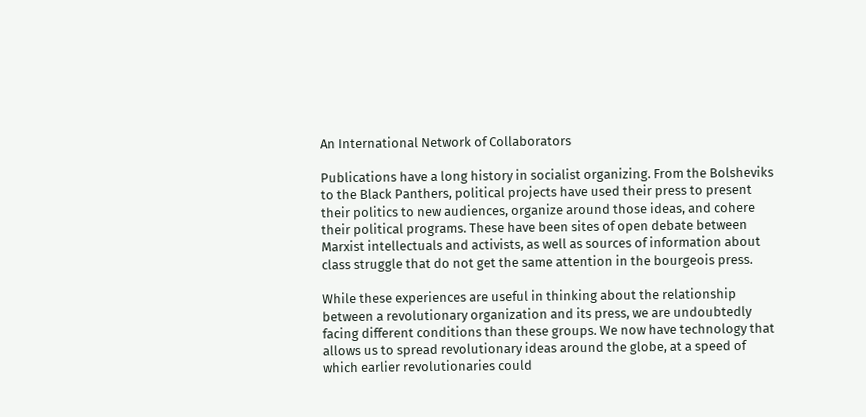An International Network of Collaborators

Publications have a long history in socialist organizing. From the Bolsheviks to the Black Panthers, political projects have used their press to present their politics to new audiences, organize around those ideas, and cohere their political programs. These have been sites of open debate between Marxist intellectuals and activists, as well as sources of information about class struggle that do not get the same attention in the bourgeois press.

While these experiences are useful in thinking about the relationship between a revolutionary organization and its press, we are undoubtedly facing different conditions than these groups. We now have technology that allows us to spread revolutionary ideas around the globe, at a speed of which earlier revolutionaries could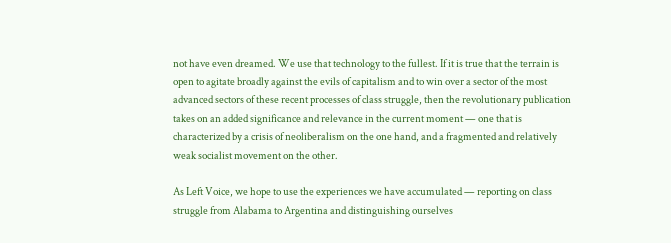not have even dreamed. We use that technology to the fullest. If it is true that the terrain is open to agitate broadly against the evils of capitalism and to win over a sector of the most advanced sectors of these recent processes of class struggle, then the revolutionary publication takes on an added significance and relevance in the current moment — one that is characterized by a crisis of neoliberalism on the one hand, and a fragmented and relatively weak socialist movement on the other.

As Left Voice, we hope to use the experiences we have accumulated — reporting on class struggle from Alabama to Argentina and distinguishing ourselves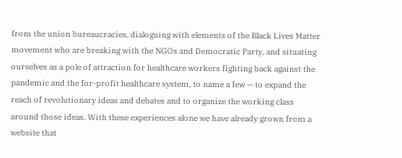from the union bureaucracies, dialoguing with elements of the Black Lives Matter movement who are breaking with the NGOs and Democratic Party, and situating ourselves as a pole of attraction for healthcare workers fighting back against the pandemic and the for-profit healthcare system, to name a few — to expand the reach of revolutionary ideas and debates and to organize the working class around those ideas. With these experiences alone we have already grown from a website that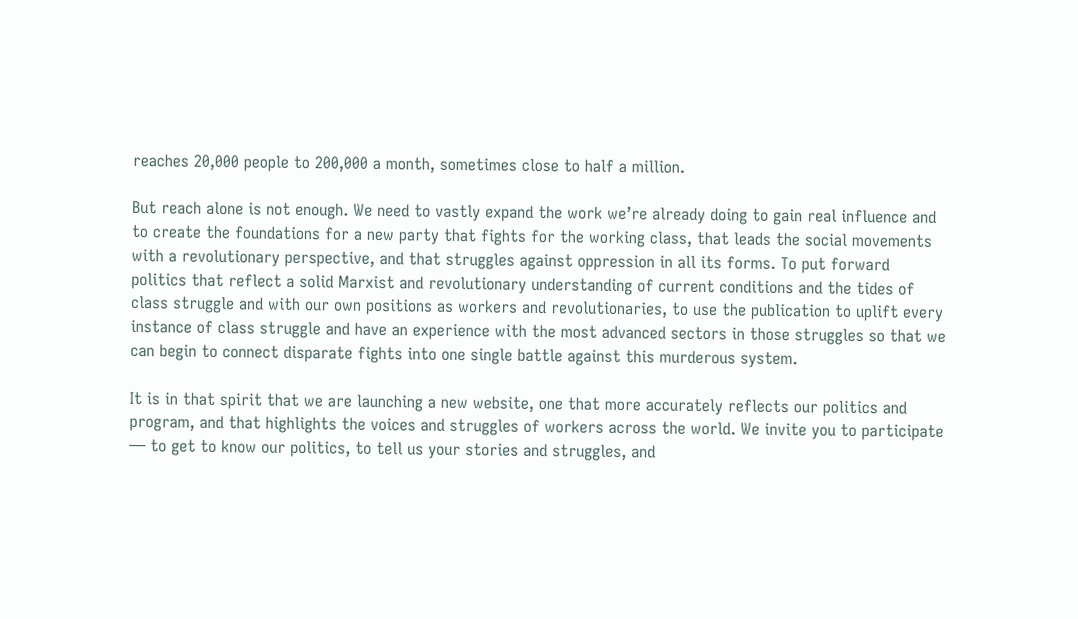reaches 20,000 people to 200,000 a month, sometimes close to half a million.

But reach alone is not enough. We need to vastly expand the work we’re already doing to gain real influence and to create the foundations for a new party that fights for the working class, that leads the social movements with a revolutionary perspective, and that struggles against oppression in all its forms. To put forward politics that reflect a solid Marxist and revolutionary understanding of current conditions and the tides of class struggle and with our own positions as workers and revolutionaries, to use the publication to uplift every instance of class struggle and have an experience with the most advanced sectors in those struggles so that we can begin to connect disparate fights into one single battle against this murderous system.

It is in that spirit that we are launching a new website, one that more accurately reflects our politics and program, and that highlights the voices and struggles of workers across the world. We invite you to participate — to get to know our politics, to tell us your stories and struggles, and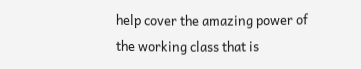help cover the amazing power of the working class that is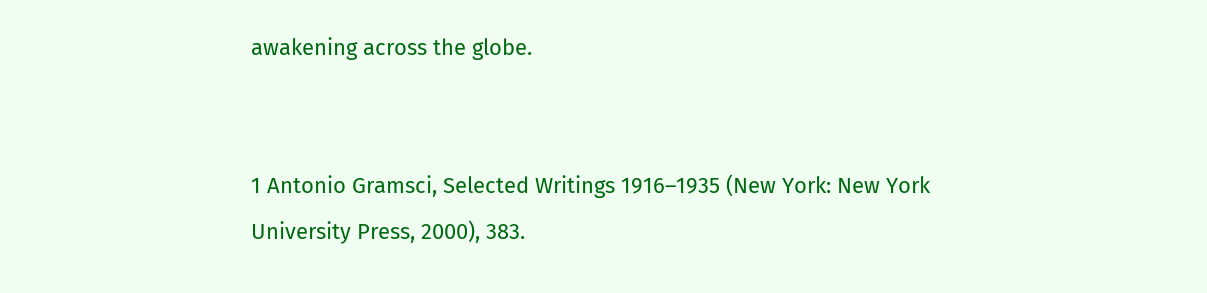awakening across the globe.


1 Antonio Gramsci, Selected Writings 1916–1935 (New York: New York University Press, 2000), 383.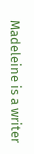Madeleine is a writer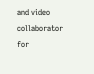and video collaborator for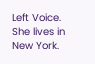Left Voice. She lives in New York.